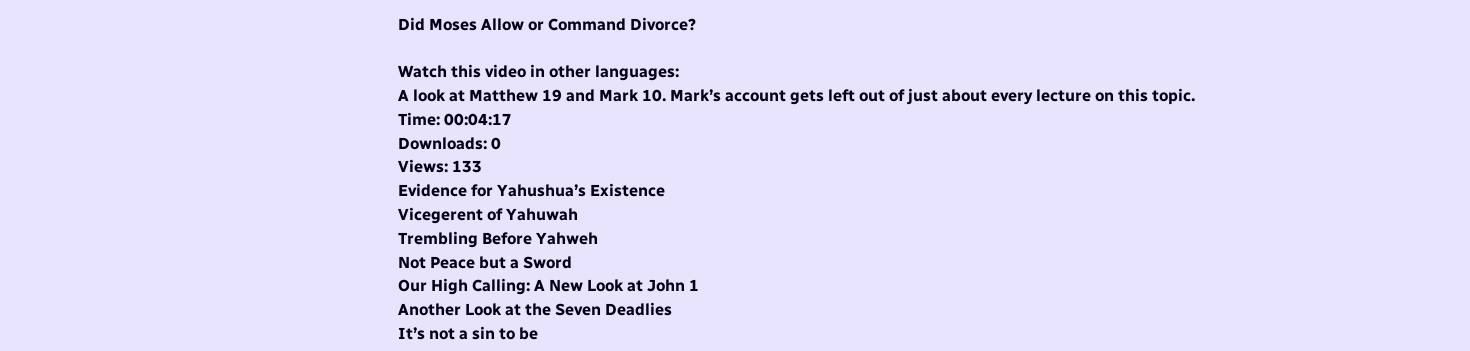Did Moses Allow or Command Divorce?

Watch this video in other languages:
A look at Matthew 19 and Mark 10. Mark’s account gets left out of just about every lecture on this topic.
Time: 00:04:17
Downloads: 0
Views: 133
Evidence for Yahushua’s Existence
Vicegerent of Yahuwah
Trembling Before Yahweh
Not Peace but a Sword
Our High Calling: A New Look at John 1
Another Look at the Seven Deadlies
It’s not a sin to be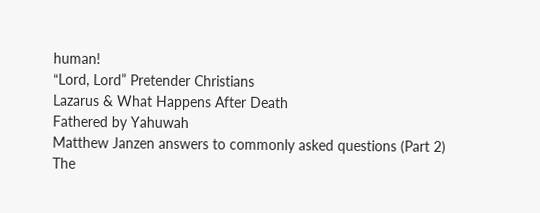human!
“Lord, Lord” Pretender Christians
Lazarus & What Happens After Death
Fathered by Yahuwah
Matthew Janzen answers to commonly asked questions (Part 2)
The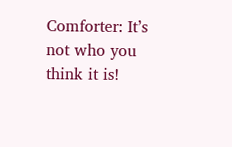Comforter: It’s not who you think it is!